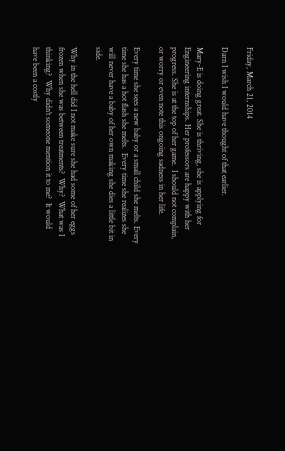Friday, March 21, 2014

Darn I wish I would have thought of that earlier.

Mary-E is doing great. She is thriving, she is applying for Engineering internships. Her professors are happy with her progress. She is at the top of her game.  I should not complain, or worry or even note this ongoing sadness in her life.

Every time she sees a new baby or a small child she melts. Every time she has a hot flash she melts.  Every time she realizes she will never have a baby of her own making she dies a little bit in side.

Why in the hell did I not make sure she had some of her eggs frozen when she was between treatments?  Why?  What was I thinking?  Why didn't someone mention it to me?  It would have been a costly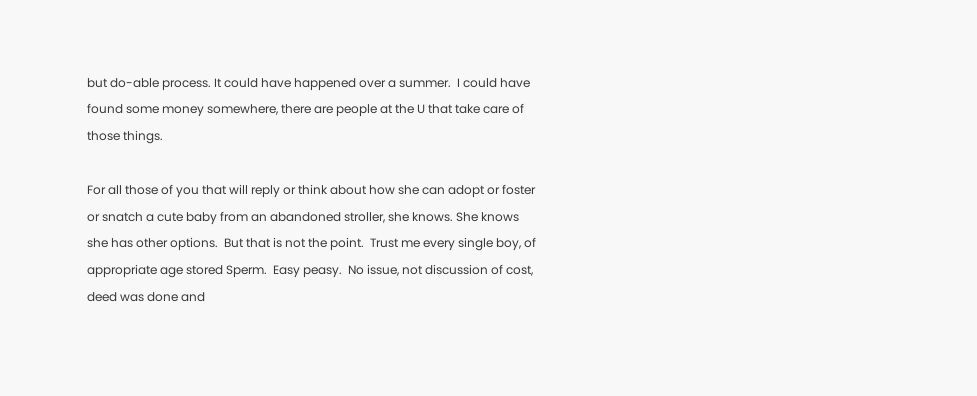but do-able process. It could have happened over a summer.  I could have found some money somewhere, there are people at the U that take care of those things.

For all those of you that will reply or think about how she can adopt or foster or snatch a cute baby from an abandoned stroller, she knows. She knows she has other options.  But that is not the point.  Trust me every single boy, of appropriate age stored Sperm.  Easy peasy.  No issue, not discussion of cost, deed was done and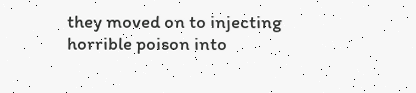they moved on to injecting horrible poison into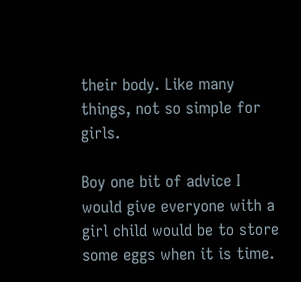their body. Like many things, not so simple for girls.

Boy one bit of advice I would give everyone with a girl child would be to store some eggs when it is time.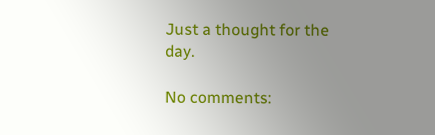Just a thought for the day.

No comments: